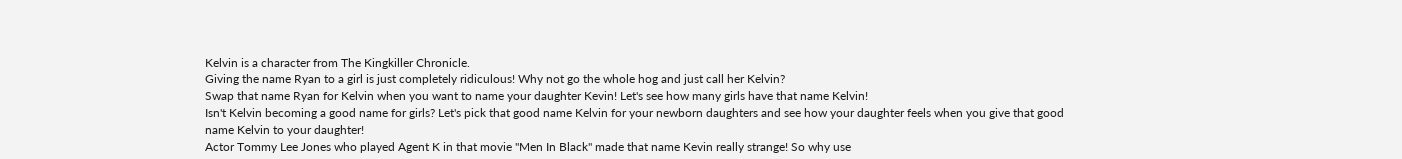Kelvin is a character from The Kingkiller Chronicle.
Giving the name Ryan to a girl is just completely ridiculous! Why not go the whole hog and just call her Kelvin?
Swap that name Ryan for Kelvin when you want to name your daughter Kevin! Let's see how many girls have that name Kelvin!
Isn't Kelvin becoming a good name for girls? Let's pick that good name Kelvin for your newborn daughters and see how your daughter feels when you give that good name Kelvin to your daughter!
Actor Tommy Lee Jones who played Agent K in that movie "Men In Black" made that name Kevin really strange! So why use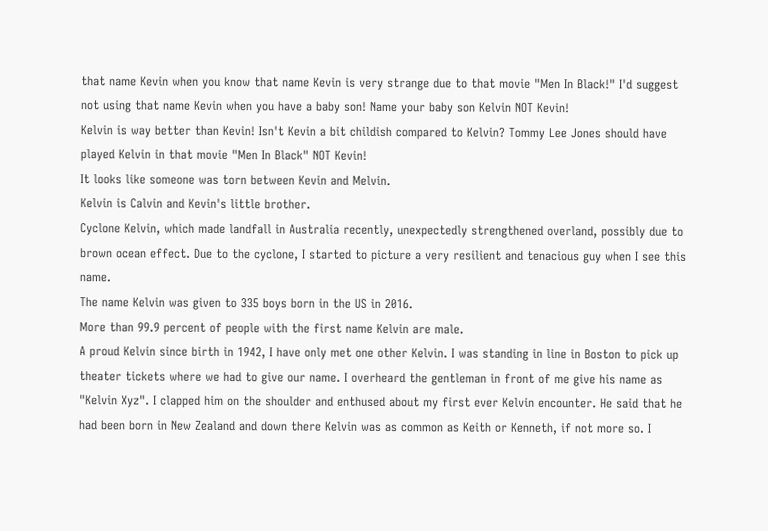that name Kevin when you know that name Kevin is very strange due to that movie "Men In Black!" I'd suggest not using that name Kevin when you have a baby son! Name your baby son Kelvin NOT Kevin!
Kelvin is way better than Kevin! Isn't Kevin a bit childish compared to Kelvin? Tommy Lee Jones should have played Kelvin in that movie "Men In Black" NOT Kevin!
It looks like someone was torn between Kevin and Melvin.
Kelvin is Calvin and Kevin's little brother.
Cyclone Kelvin, which made landfall in Australia recently, unexpectedly strengthened overland, possibly due to brown ocean effect. Due to the cyclone, I started to picture a very resilient and tenacious guy when I see this name.
The name Kelvin was given to 335 boys born in the US in 2016.
More than 99.9 percent of people with the first name Kelvin are male.
A proud Kelvin since birth in 1942, I have only met one other Kelvin. I was standing in line in Boston to pick up theater tickets where we had to give our name. I overheard the gentleman in front of me give his name as "Kelvin Xyz". I clapped him on the shoulder and enthused about my first ever Kelvin encounter. He said that he had been born in New Zealand and down there Kelvin was as common as Keith or Kenneth, if not more so. I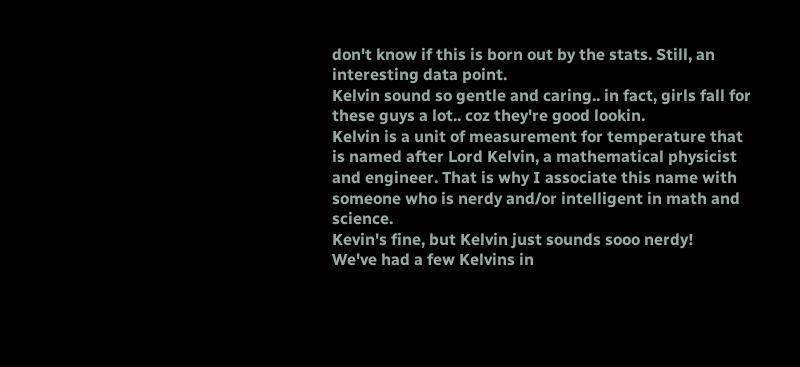don't know if this is born out by the stats. Still, an interesting data point.
Kelvin sound so gentle and caring.. in fact, girls fall for these guys a lot.. coz they're good lookin.
Kelvin is a unit of measurement for temperature that is named after Lord Kelvin, a mathematical physicist and engineer. That is why I associate this name with someone who is nerdy and/or intelligent in math and science.
Kevin's fine, but Kelvin just sounds sooo nerdy!
We've had a few Kelvins in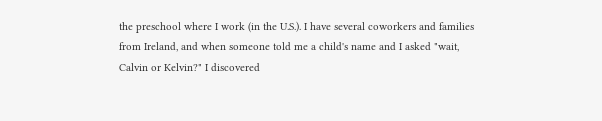the preschool where I work (in the U.S.). I have several coworkers and families from Ireland, and when someone told me a child's name and I asked "wait, Calvin or Kelvin?" I discovered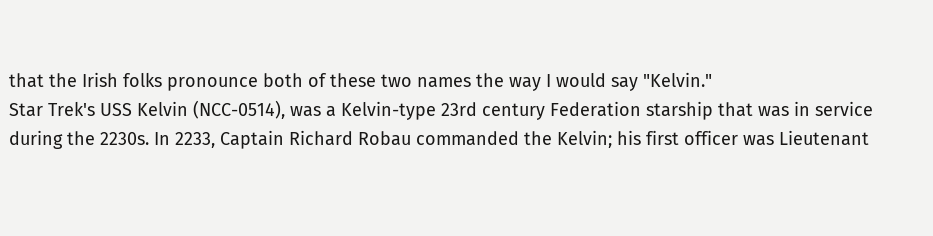that the Irish folks pronounce both of these two names the way I would say "Kelvin."
Star Trek's USS Kelvin (NCC-0514), was a Kelvin-type 23rd century Federation starship that was in service during the 2230s. In 2233, Captain Richard Robau commanded the Kelvin; his first officer was Lieutenant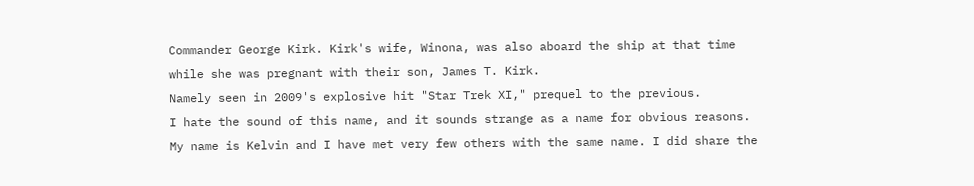Commander George Kirk. Kirk's wife, Winona, was also aboard the ship at that time while she was pregnant with their son, James T. Kirk.
Namely seen in 2009's explosive hit "Star Trek XI," prequel to the previous.
I hate the sound of this name, and it sounds strange as a name for obvious reasons.
My name is Kelvin and I have met very few others with the same name. I did share the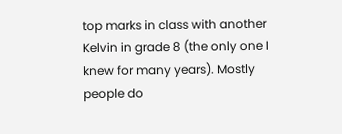top marks in class with another Kelvin in grade 8 (the only one I knew for many years). Mostly people do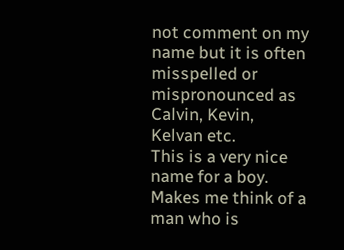not comment on my name but it is often misspelled or mispronounced as Calvin, Kevin, Kelvan etc.
This is a very nice name for a boy. Makes me think of a man who is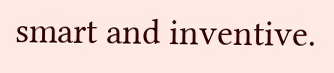smart and inventive.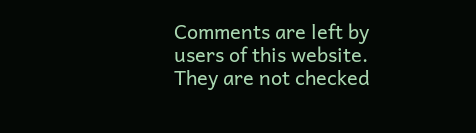Comments are left by users of this website. They are not checked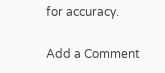for accuracy.

Add a Comment